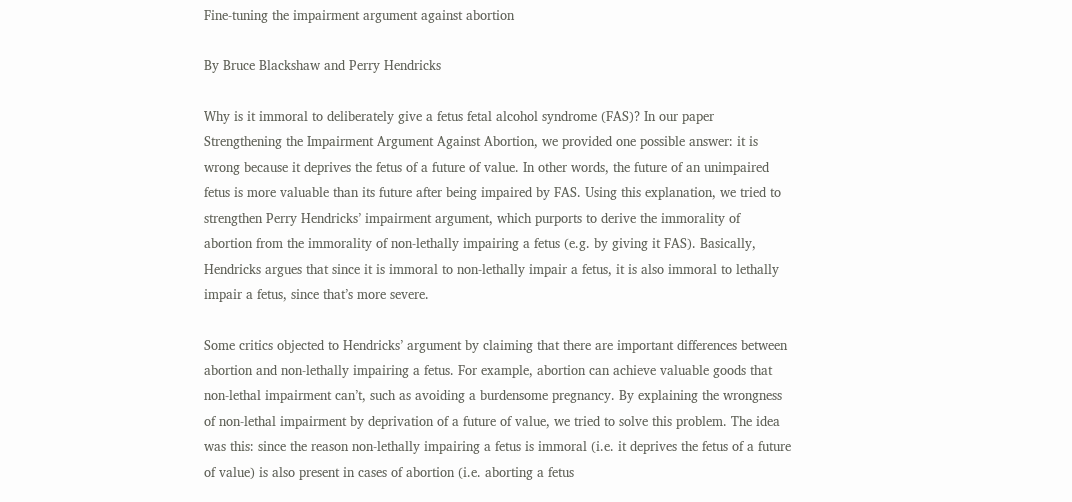Fine-tuning the impairment argument against abortion

By Bruce Blackshaw and Perry Hendricks

Why is it immoral to deliberately give a fetus fetal alcohol syndrome (FAS)? In our paper Strengthening the Impairment Argument Against Abortion, we provided one possible answer: it is wrong because it deprives the fetus of a future of value. In other words, the future of an unimpaired fetus is more valuable than its future after being impaired by FAS. Using this explanation, we tried to strengthen Perry Hendricks’ impairment argument, which purports to derive the immorality of abortion from the immorality of non-lethally impairing a fetus (e.g. by giving it FAS). Basically, Hendricks argues that since it is immoral to non-lethally impair a fetus, it is also immoral to lethally impair a fetus, since that’s more severe.

Some critics objected to Hendricks’ argument by claiming that there are important differences between abortion and non-lethally impairing a fetus. For example, abortion can achieve valuable goods that non-lethal impairment can’t, such as avoiding a burdensome pregnancy. By explaining the wrongness of non-lethal impairment by deprivation of a future of value, we tried to solve this problem. The idea was this: since the reason non-lethally impairing a fetus is immoral (i.e. it deprives the fetus of a future of value) is also present in cases of abortion (i.e. aborting a fetus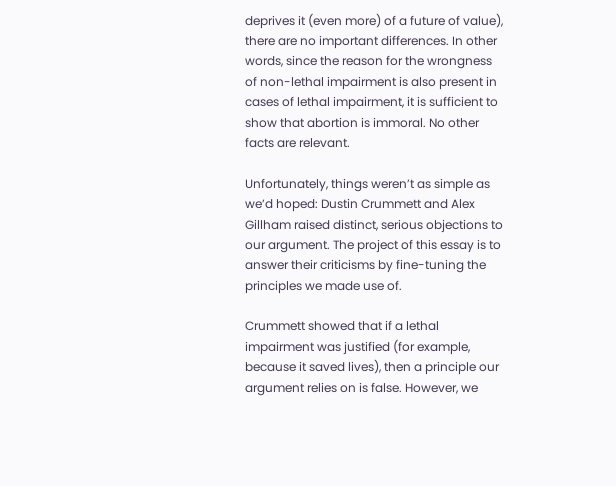deprives it (even more) of a future of value), there are no important differences. In other words, since the reason for the wrongness of non-lethal impairment is also present in cases of lethal impairment, it is sufficient to show that abortion is immoral. No other facts are relevant.

Unfortunately, things weren’t as simple as we’d hoped: Dustin Crummett and Alex Gillham raised distinct, serious objections to our argument. The project of this essay is to answer their criticisms by fine-tuning the principles we made use of.

Crummett showed that if a lethal impairment was justified (for example, because it saved lives), then a principle our argument relies on is false. However, we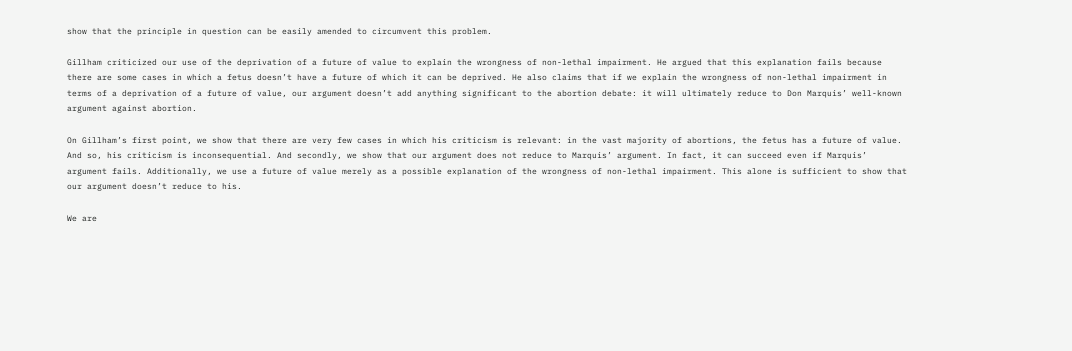show that the principle in question can be easily amended to circumvent this problem.

Gillham criticized our use of the deprivation of a future of value to explain the wrongness of non-lethal impairment. He argued that this explanation fails because there are some cases in which a fetus doesn’t have a future of which it can be deprived. He also claims that if we explain the wrongness of non-lethal impairment in terms of a deprivation of a future of value, our argument doesn’t add anything significant to the abortion debate: it will ultimately reduce to Don Marquis’ well-known argument against abortion.

On Gillham’s first point, we show that there are very few cases in which his criticism is relevant: in the vast majority of abortions, the fetus has a future of value. And so, his criticism is inconsequential. And secondly, we show that our argument does not reduce to Marquis’ argument. In fact, it can succeed even if Marquis’ argument fails. Additionally, we use a future of value merely as a possible explanation of the wrongness of non-lethal impairment. This alone is sufficient to show that our argument doesn’t reduce to his.

We are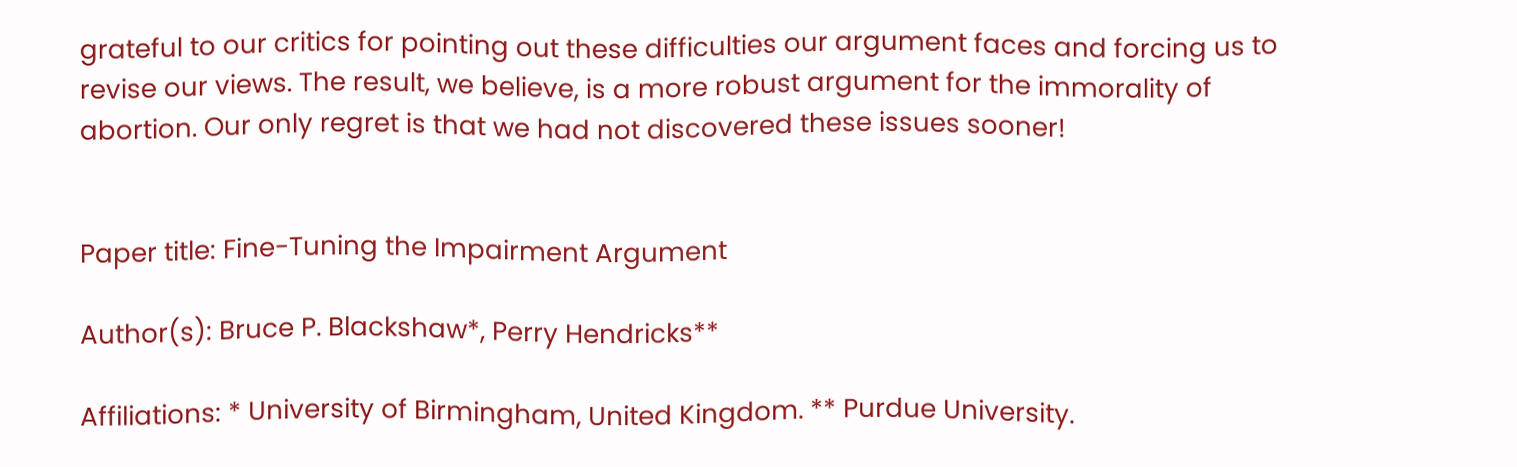grateful to our critics for pointing out these difficulties our argument faces and forcing us to revise our views. The result, we believe, is a more robust argument for the immorality of abortion. Our only regret is that we had not discovered these issues sooner!


Paper title: Fine-Tuning the Impairment Argument

Author(s): Bruce P. Blackshaw*, Perry Hendricks**

Affiliations: * University of Birmingham, United Kingdom. ** Purdue University.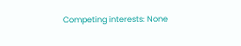Competing interests: None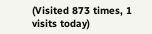(Visited 873 times, 1 visits today)